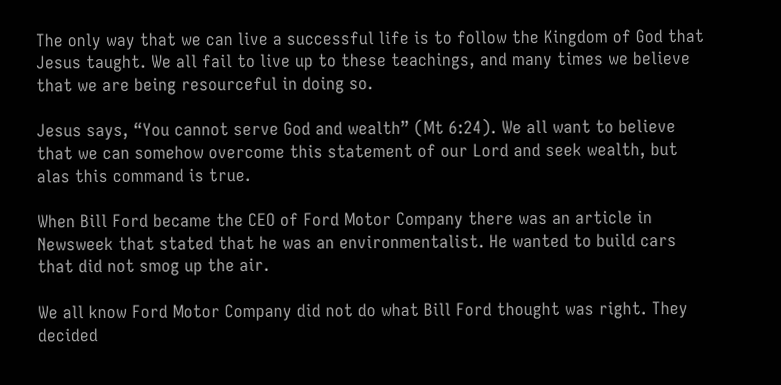The only way that we can live a successful life is to follow the Kingdom of God that Jesus taught. We all fail to live up to these teachings, and many times we believe that we are being resourceful in doing so.

Jesus says, “You cannot serve God and wealth” (Mt 6:24). We all want to believe that we can somehow overcome this statement of our Lord and seek wealth, but alas this command is true.

When Bill Ford became the CEO of Ford Motor Company there was an article in Newsweek that stated that he was an environmentalist. He wanted to build cars that did not smog up the air.

We all know Ford Motor Company did not do what Bill Ford thought was right. They decided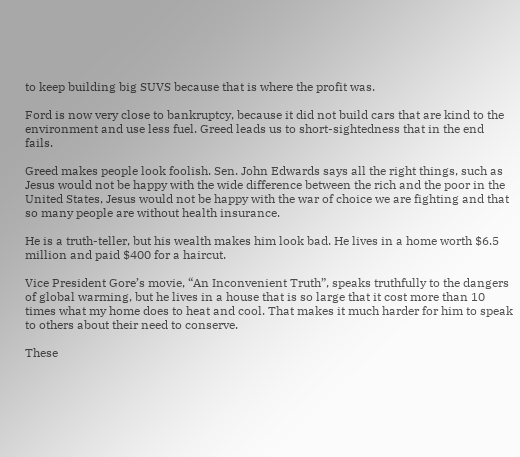to keep building big SUVS because that is where the profit was.

Ford is now very close to bankruptcy, because it did not build cars that are kind to the environment and use less fuel. Greed leads us to short-sightedness that in the end fails.

Greed makes people look foolish. Sen. John Edwards says all the right things, such as Jesus would not be happy with the wide difference between the rich and the poor in the United States, Jesus would not be happy with the war of choice we are fighting and that so many people are without health insurance.

He is a truth-teller, but his wealth makes him look bad. He lives in a home worth $6.5 million and paid $400 for a haircut.

Vice President Gore’s movie, “An Inconvenient Truth”, speaks truthfully to the dangers of global warming, but he lives in a house that is so large that it cost more than 10 times what my home does to heat and cool. That makes it much harder for him to speak to others about their need to conserve.

These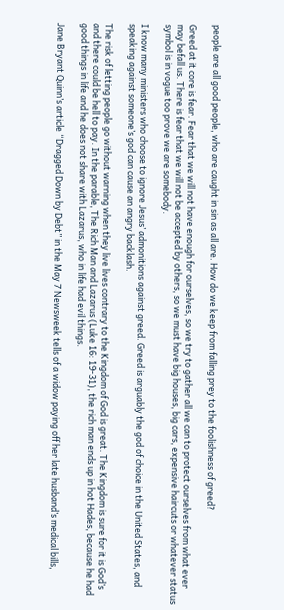people are all good people, who are caught in sin as all are. How do we keep from falling prey to the foolishness of greed?

Greed at it core is fear. Fear that we will not have enough for ourselves, so we try to gather all we can to protect ourselves from what ever may befall us. There is fear that we will not be accepted by others, so we must have big houses, big cars, expensive haircuts or whatever status symbol is in vogue too prove we are somebody.

I know many ministers who choose to ignore Jesus’ admonitions against greed. Greed is arguably the god of choice in the United States, and speaking against someone’s god can cause an angry backlash.

The risk of letting people go without warning when they live lives contrary to the Kingdom of God is great. The Kingdom is sure for it is God’s and there could be hell to pay. In the parable, The Rich Man and Lazarus (Luke 16: 19-31), the rich man ends up in hot Hades, because he had good things in life and he does not share with Lazarus, who in life had evil things.

Jane Bryant Quinn’s article “Dragged Down by Debt” in the May 7 Newsweek tells of a widow paying off her late husband’s medical bills,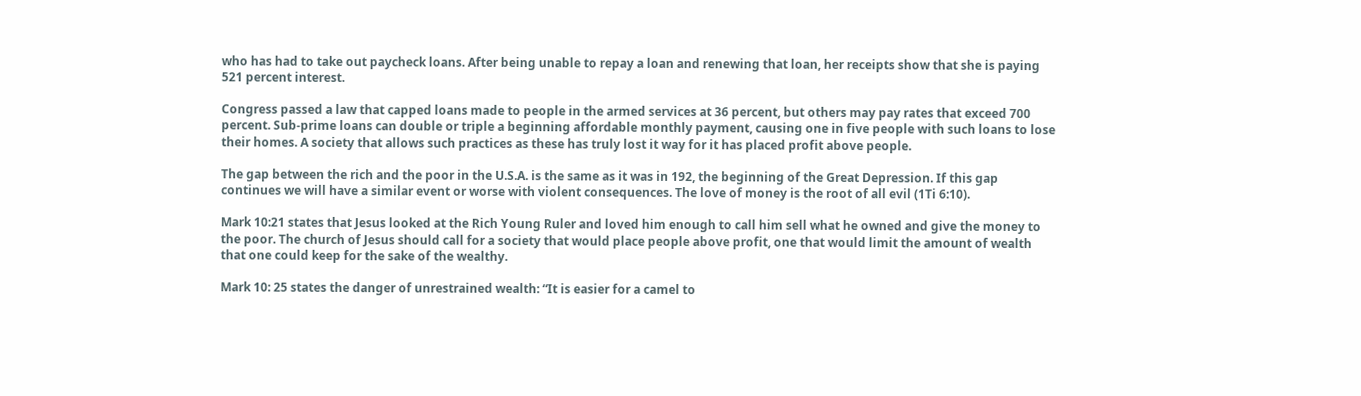who has had to take out paycheck loans. After being unable to repay a loan and renewing that loan, her receipts show that she is paying 521 percent interest.

Congress passed a law that capped loans made to people in the armed services at 36 percent, but others may pay rates that exceed 700 percent. Sub-prime loans can double or triple a beginning affordable monthly payment, causing one in five people with such loans to lose their homes. A society that allows such practices as these has truly lost it way for it has placed profit above people.

The gap between the rich and the poor in the U.S.A. is the same as it was in 192, the beginning of the Great Depression. If this gap continues we will have a similar event or worse with violent consequences. The love of money is the root of all evil (1Ti 6:10).

Mark 10:21 states that Jesus looked at the Rich Young Ruler and loved him enough to call him sell what he owned and give the money to the poor. The church of Jesus should call for a society that would place people above profit, one that would limit the amount of wealth that one could keep for the sake of the wealthy.

Mark 10: 25 states the danger of unrestrained wealth: “It is easier for a camel to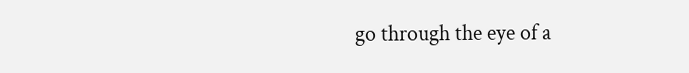go through the eye of a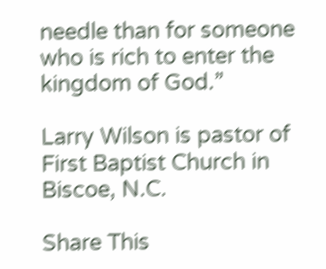needle than for someone who is rich to enter the kingdom of God.”

Larry Wilson is pastor of First Baptist Church in Biscoe, N.C.

Share This